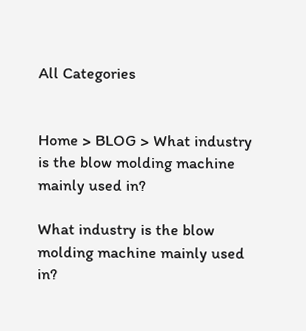All Categories


Home > BLOG > What industry is the blow molding machine mainly used in?

What industry is the blow molding machine mainly used in?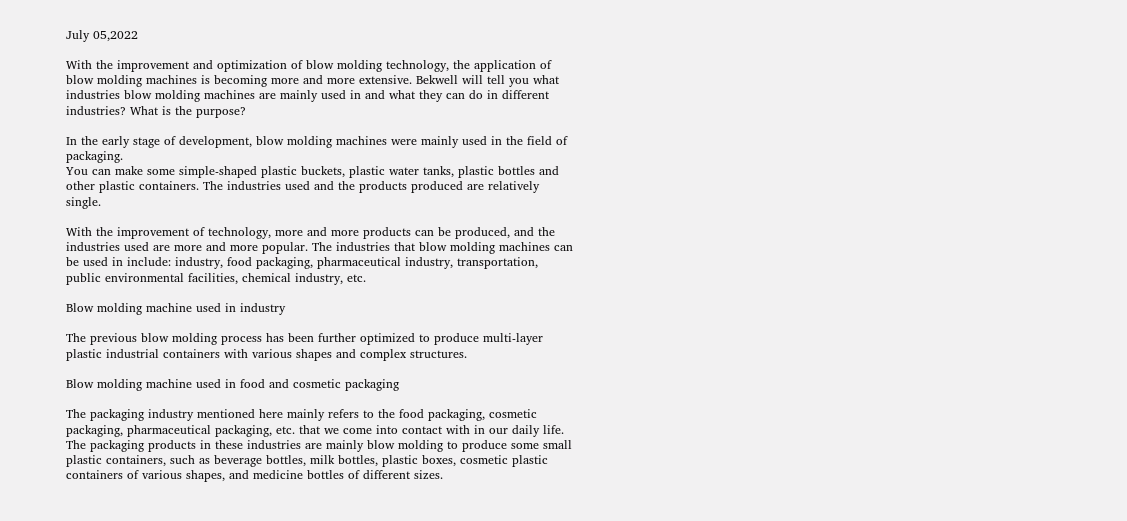July 05,2022

With the improvement and optimization of blow molding technology, the application of blow molding machines is becoming more and more extensive. Bekwell will tell you what industries blow molding machines are mainly used in and what they can do in different industries? What is the purpose?

In the early stage of development, blow molding machines were mainly used in the field of packaging.
You can make some simple-shaped plastic buckets, plastic water tanks, plastic bottles and other plastic containers. The industries used and the products produced are relatively single.

With the improvement of technology, more and more products can be produced, and the industries used are more and more popular. The industries that blow molding machines can be used in include: industry, food packaging, pharmaceutical industry, transportation, public environmental facilities, chemical industry, etc.

Blow molding machine used in industry

The previous blow molding process has been further optimized to produce multi-layer plastic industrial containers with various shapes and complex structures.

Blow molding machine used in food and cosmetic packaging

The packaging industry mentioned here mainly refers to the food packaging, cosmetic packaging, pharmaceutical packaging, etc. that we come into contact with in our daily life. The packaging products in these industries are mainly blow molding to produce some small plastic containers, such as beverage bottles, milk bottles, plastic boxes, cosmetic plastic containers of various shapes, and medicine bottles of different sizes.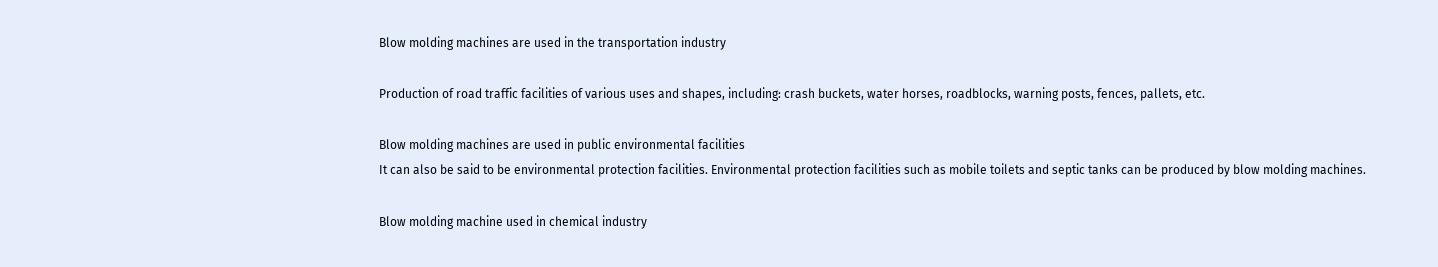Blow molding machines are used in the transportation industry

Production of road traffic facilities of various uses and shapes, including: crash buckets, water horses, roadblocks, warning posts, fences, pallets, etc.

Blow molding machines are used in public environmental facilities
It can also be said to be environmental protection facilities. Environmental protection facilities such as mobile toilets and septic tanks can be produced by blow molding machines.

Blow molding machine used in chemical industry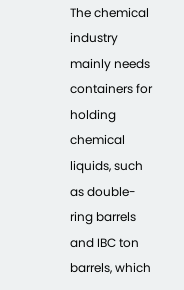The chemical industry mainly needs containers for holding chemical liquids, such as double-ring barrels and IBC ton barrels, which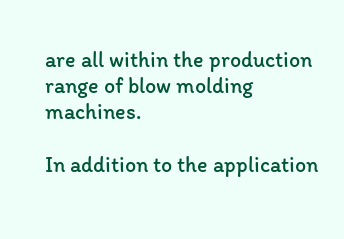are all within the production range of blow molding machines.

In addition to the application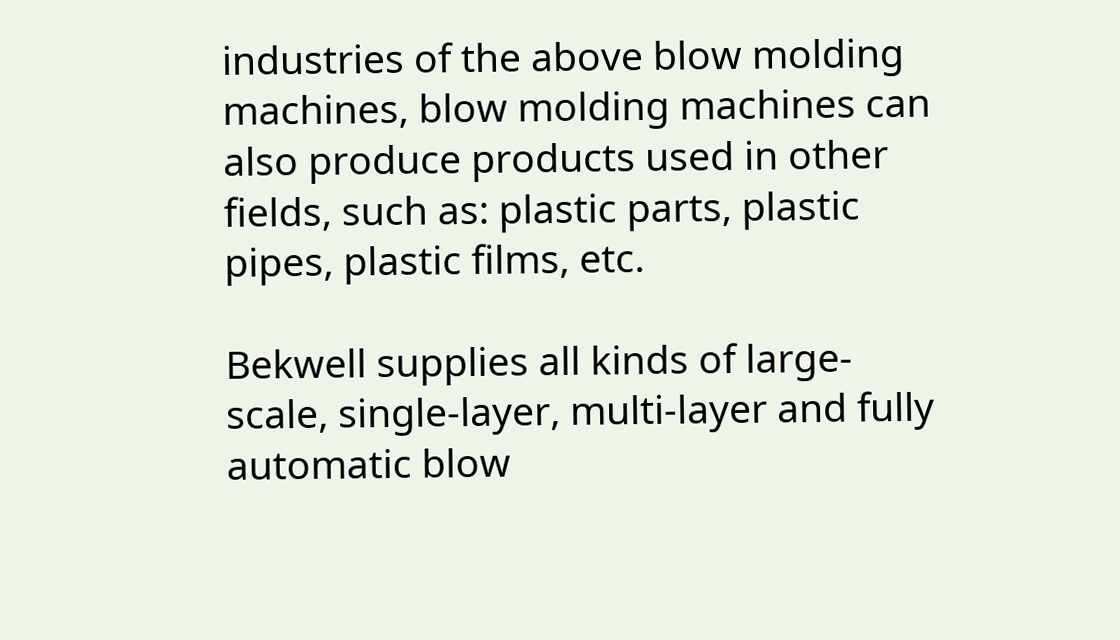industries of the above blow molding machines, blow molding machines can also produce products used in other fields, such as: plastic parts, plastic pipes, plastic films, etc.

Bekwell supplies all kinds of large-scale, single-layer, multi-layer and fully automatic blow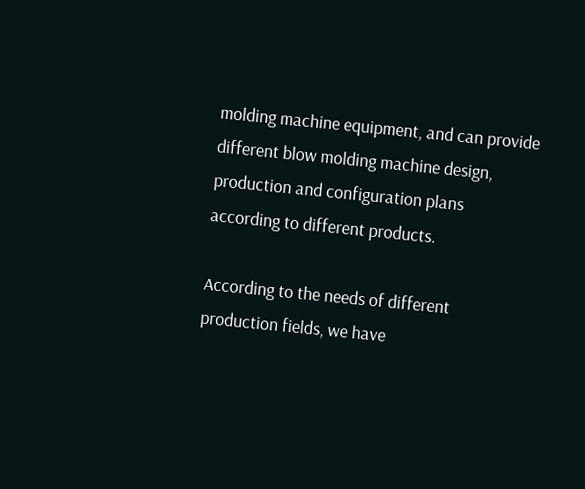molding machine equipment, and can provide different blow molding machine design, production and configuration plans according to different products.

According to the needs of different production fields, we have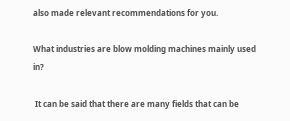also made relevant recommendations for you.

What industries are blow molding machines mainly used in?

 It can be said that there are many fields that can be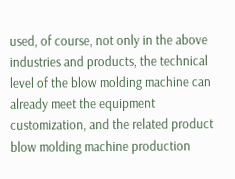used, of course, not only in the above industries and products, the technical level of the blow molding machine can already meet the equipment customization, and the related product blow molding machine production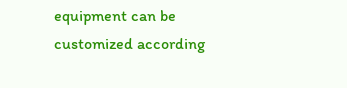equipment can be customized according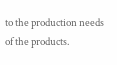to the production needs of the products.